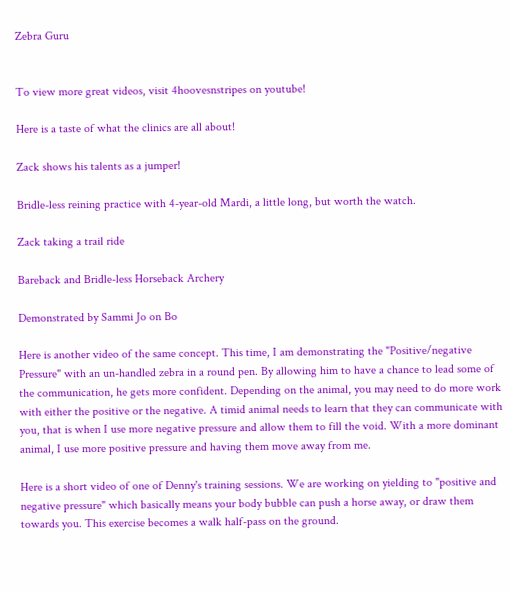Zebra Guru


To view more great videos, visit 4hoovesnstripes on youtube!

Here is a taste of what the clinics are all about!

Zack shows his talents as a jumper!

Bridle-less reining practice with 4-year-old Mardi, a little long, but worth the watch.

Zack taking a trail ride

Bareback and Bridle-less Horseback Archery

Demonstrated by Sammi Jo on Bo

Here is another video of the same concept. This time, I am demonstrating the "Positive/negative Pressure" with an un-handled zebra in a round pen. By allowing him to have a chance to lead some of the communication, he gets more confident. Depending on the animal, you may need to do more work with either the positive or the negative. A timid animal needs to learn that they can communicate with you, that is when I use more negative pressure and allow them to fill the void. With a more dominant animal, I use more positive pressure and having them move away from me.

Here is a short video of one of Denny's training sessions. We are working on yielding to "positive and negative pressure" which basically means your body bubble can push a horse away, or draw them towards you. This exercise becomes a walk half-pass on the ground.